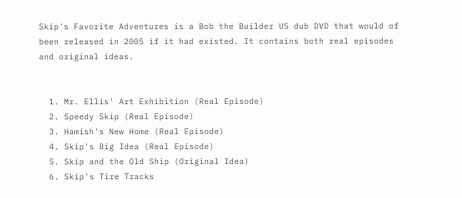Skip's Favorite Adventures is a Bob the Builder US dub DVD that would of been released in 2005 if it had existed. It contains both real episodes and original ideas.


  1. Mr. Ellis' Art Exhibition (Real Episode)
  2. Speedy Skip (Real Episode)
  3. Hamish's New Home (Real Episode)
  4. Skip's Big Idea (Real Episode)
  5. Skip and the Old Ship (Original Idea)
  6. Skip's Tire Tracks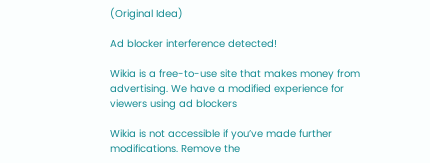(Original Idea)

Ad blocker interference detected!

Wikia is a free-to-use site that makes money from advertising. We have a modified experience for viewers using ad blockers

Wikia is not accessible if you’ve made further modifications. Remove the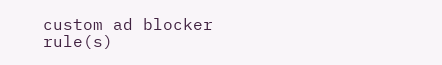custom ad blocker rule(s)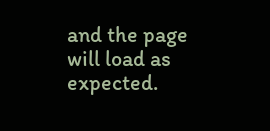and the page will load as expected.